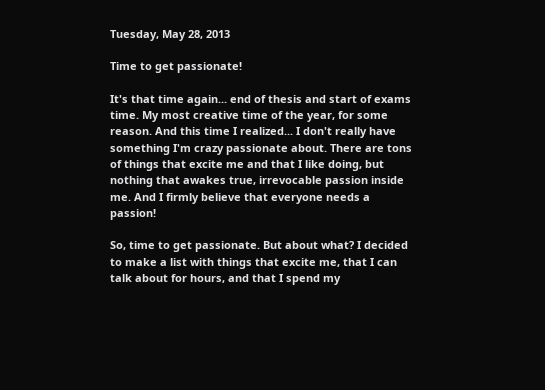Tuesday, May 28, 2013

Time to get passionate!

It's that time again... end of thesis and start of exams time. My most creative time of the year, for some reason. And this time I realized... I don't really have something I'm crazy passionate about. There are tons of things that excite me and that I like doing, but nothing that awakes true, irrevocable passion inside me. And I firmly believe that everyone needs a passion!

So, time to get passionate. But about what? I decided to make a list with things that excite me, that I can talk about for hours, and that I spend my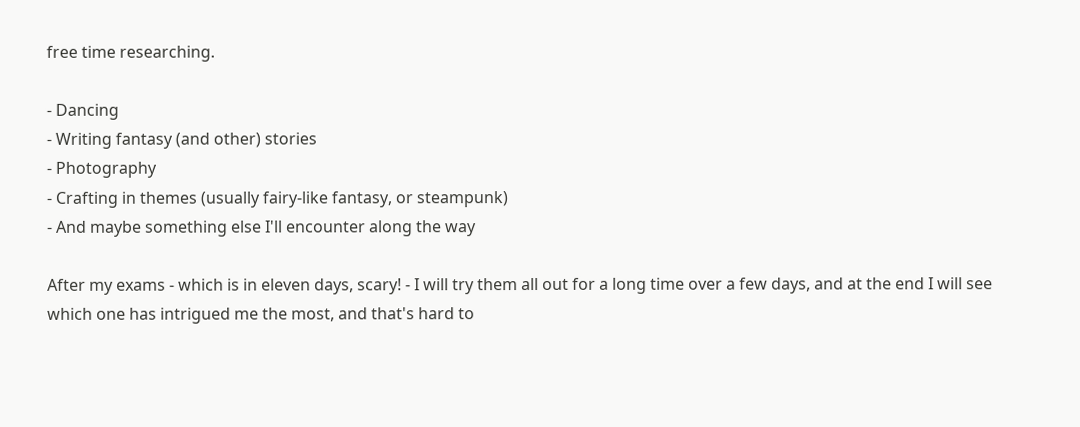free time researching.

- Dancing
- Writing fantasy (and other) stories
- Photography
- Crafting in themes (usually fairy-like fantasy, or steampunk)
- And maybe something else I'll encounter along the way

After my exams - which is in eleven days, scary! - I will try them all out for a long time over a few days, and at the end I will see which one has intrigued me the most, and that's hard to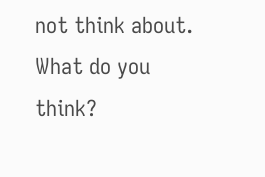not think about.
What do you think?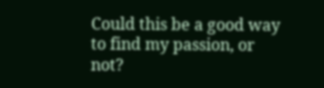Could this be a good way to find my passion, or not?